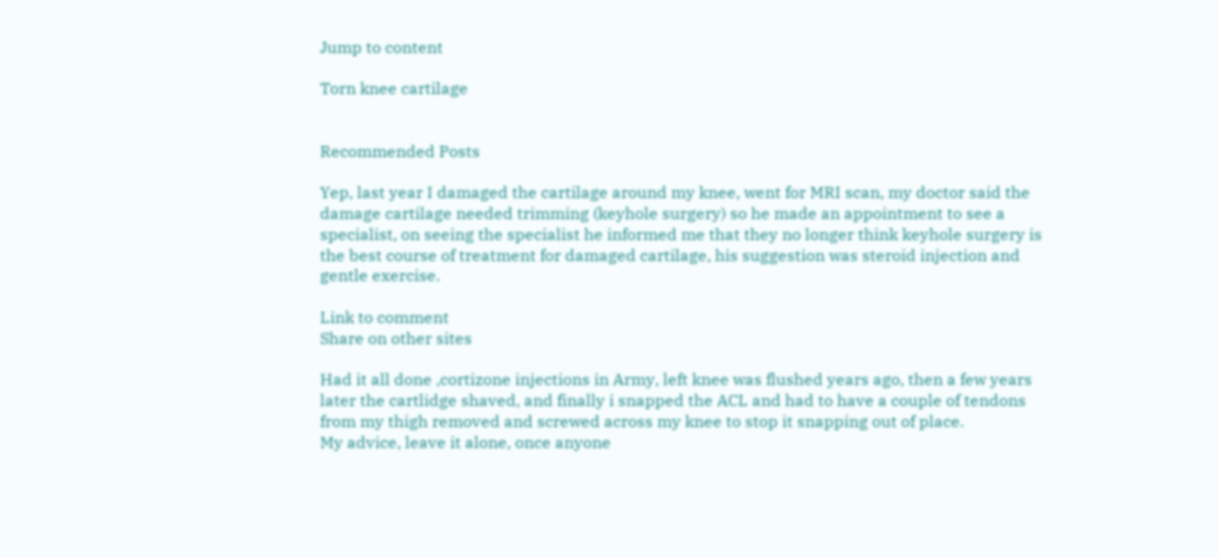Jump to content

Torn knee cartilage


Recommended Posts

Yep, last year I damaged the cartilage around my knee, went for MRI scan, my doctor said the damage cartilage needed trimming (keyhole surgery) so he made an appointment to see a specialist, on seeing the specialist he informed me that they no longer think keyhole surgery is the best course of treatment for damaged cartilage, his suggestion was steroid injection and gentle exercise.

Link to comment
Share on other sites

Had it all done ,cortizone injections in Army, left knee was flushed years ago, then a few years later the cartlidge shaved, and finally i snapped the ACL and had to have a couple of tendons from my thigh removed and screwed across my knee to stop it snapping out of place.
My advice, leave it alone, once anyone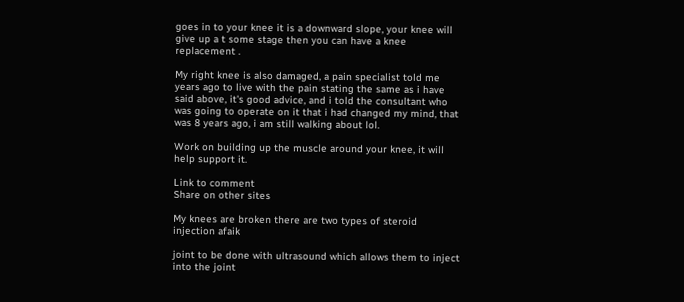goes in to your knee it is a downward slope, your knee will give up a t some stage then you can have a knee replacement .

My right knee is also damaged, a pain specialist told me years ago to live with the pain stating the same as i have said above, it's good advice, and i told the consultant who was going to operate on it that i had changed my mind, that was 8 years ago, i am still walking about lol.

Work on building up the muscle around your knee, it will help support it.

Link to comment
Share on other sites

My knees are broken there are two types of steroid injection afaik

joint to be done with ultrasound which allows them to inject into the joint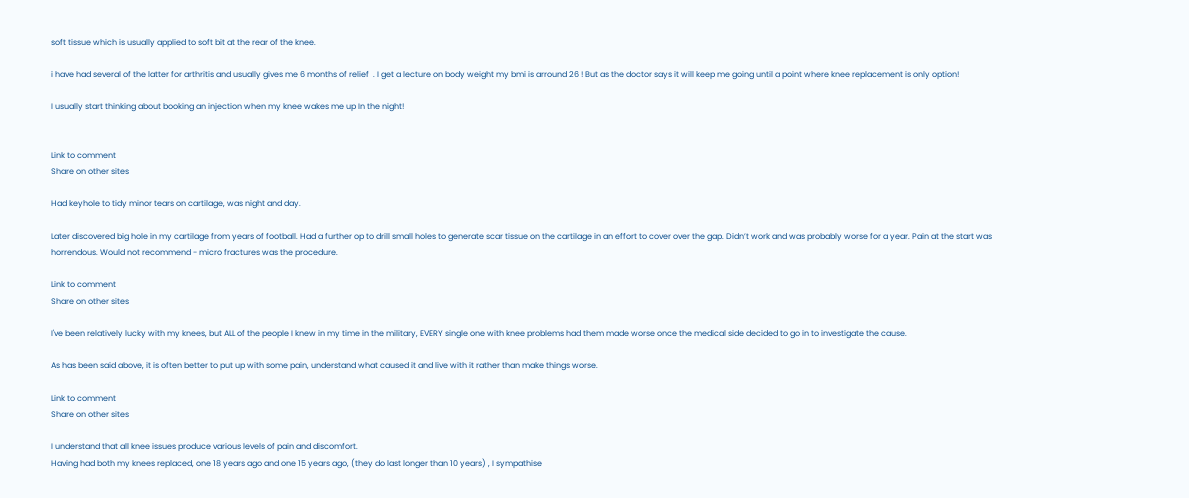soft tissue which is usually applied to soft bit at the rear of the knee.

i have had several of the latter for arthritis and usually gives me 6 months of relief  . I get a lecture on body weight my bmi is arround 26 ! But as the doctor says it will keep me going until a point where knee replacement is only option!

I usually start thinking about booking an injection when my knee wakes me up In the night!


Link to comment
Share on other sites

Had keyhole to tidy minor tears on cartilage, was night and day.

Later discovered big hole in my cartilage from years of football. Had a further op to drill small holes to generate scar tissue on the cartilage in an effort to cover over the gap. Didn’t work and was probably worse for a year. Pain at the start was horrendous. Would not recommend - micro fractures was the procedure.

Link to comment
Share on other sites

I've been relatively lucky with my knees, but ALL of the people I knew in my time in the military, EVERY single one with knee problems had them made worse once the medical side decided to go in to investigate the cause.

As has been said above, it is often better to put up with some pain, understand what caused it and live with it rather than make things worse.

Link to comment
Share on other sites

I understand that all knee issues produce various levels of pain and discomfort.
Having had both my knees replaced, one 18 years ago and one 15 years ago, (they do last longer than 10 years) , I sympathise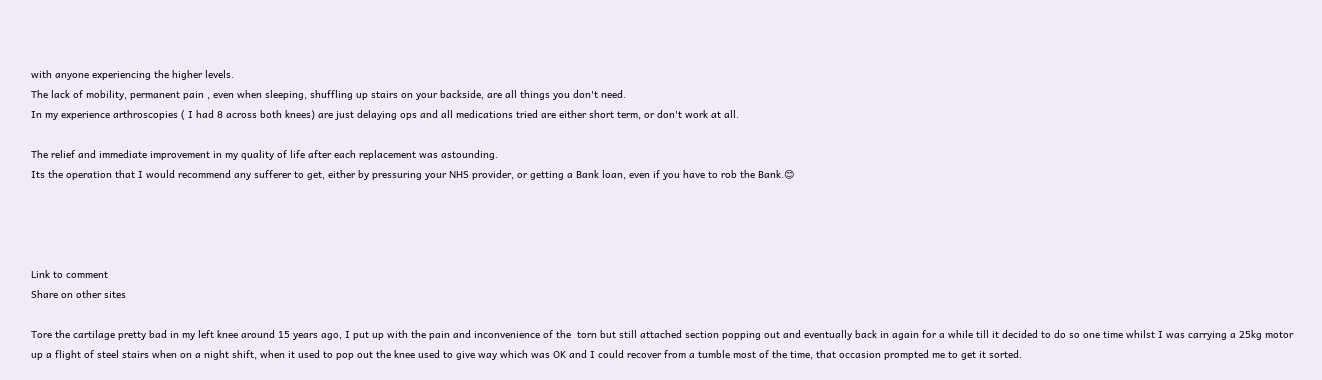with anyone experiencing the higher levels.
The lack of mobility, permanent pain , even when sleeping, shuffling up stairs on your backside, are all things you don't need.
In my experience arthroscopies ( I had 8 across both knees) are just delaying ops and all medications tried are either short term, or don't work at all.

The relief and immediate improvement in my quality of life after each replacement was astounding.
Its the operation that I would recommend any sufferer to get, either by pressuring your NHS provider, or getting a Bank loan, even if you have to rob the Bank.😊




Link to comment
Share on other sites

Tore the cartilage pretty bad in my left knee around 15 years ago, I put up with the pain and inconvenience of the  torn but still attached section popping out and eventually back in again for a while till it decided to do so one time whilst I was carrying a 25kg motor up a flight of steel stairs when on a night shift, when it used to pop out the knee used to give way which was OK and I could recover from a tumble most of the time, that occasion prompted me to get it sorted.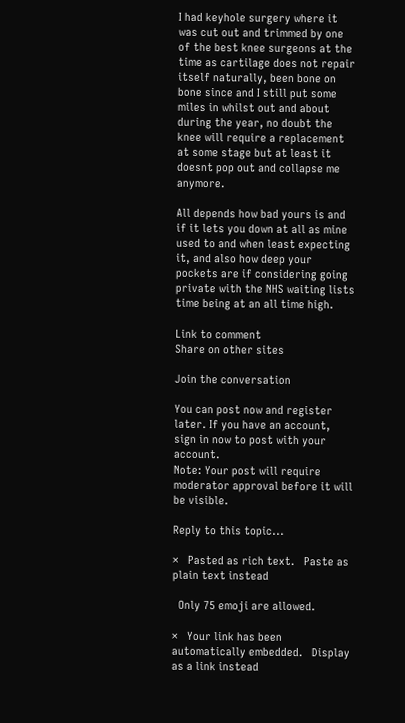I had keyhole surgery where it was cut out and trimmed by one of the best knee surgeons at the time as cartilage does not repair itself naturally, been bone on bone since and I still put some miles in whilst out and about during the year, no doubt the knee will require a replacement at some stage but at least it doesnt pop out and collapse me anymore.

All depends how bad yours is and if it lets you down at all as mine used to and when least expecting it, and also how deep your pockets are if considering going private with the NHS waiting lists time being at an all time high.

Link to comment
Share on other sites

Join the conversation

You can post now and register later. If you have an account, sign in now to post with your account.
Note: Your post will require moderator approval before it will be visible.

Reply to this topic...

×   Pasted as rich text.   Paste as plain text instead

  Only 75 emoji are allowed.

×   Your link has been automatically embedded.   Display as a link instead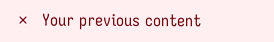×   Your previous content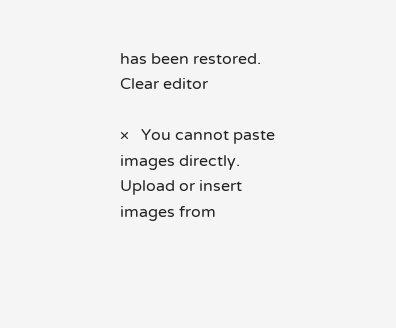has been restored.   Clear editor

×   You cannot paste images directly. Upload or insert images from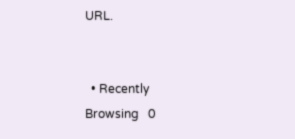URL.


  • Recently Browsing   0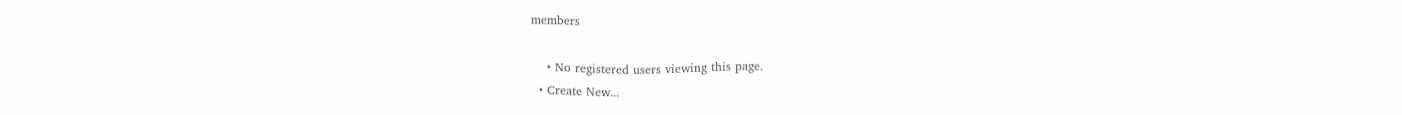members

    • No registered users viewing this page.
  • Create New...